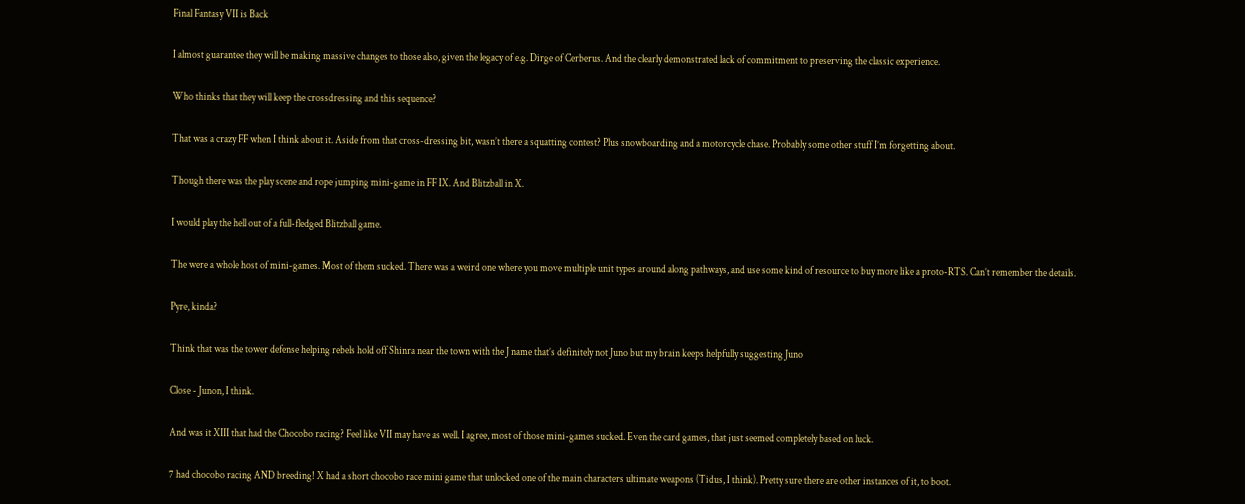Final Fantasy VII is Back

I almost guarantee they will be making massive changes to those also, given the legacy of e.g. Dirge of Cerberus. And the clearly demonstrated lack of commitment to preserving the classic experience.

Who thinks that they will keep the crossdressing and this sequence?

That was a crazy FF when I think about it. Aside from that cross-dressing bit, wasn’t there a squatting contest? Plus snowboarding and a motorcycle chase. Probably some other stuff I’m forgetting about.

Though there was the play scene and rope jumping mini-game in FF IX. And Blitzball in X.

I would play the hell out of a full-fledged Blitzball game.

The were a whole host of mini-games. Most of them sucked. There was a weird one where you move multiple unit types around along pathways, and use some kind of resource to buy more like a proto-RTS. Can’t remember the details.

Pyre, kinda?

Think that was the tower defense helping rebels hold off Shinra near the town with the J name that’s definitely not Juno but my brain keeps helpfully suggesting Juno

Close - Junon, I think.

And was it XIII that had the Chocobo racing? Feel like VII may have as well. I agree, most of those mini-games sucked. Even the card games, that just seemed completely based on luck.

7 had chocobo racing AND breeding! X had a short chocobo race mini game that unlocked one of the main characters ultimate weapons (Tidus, I think). Pretty sure there are other instances of it, to boot.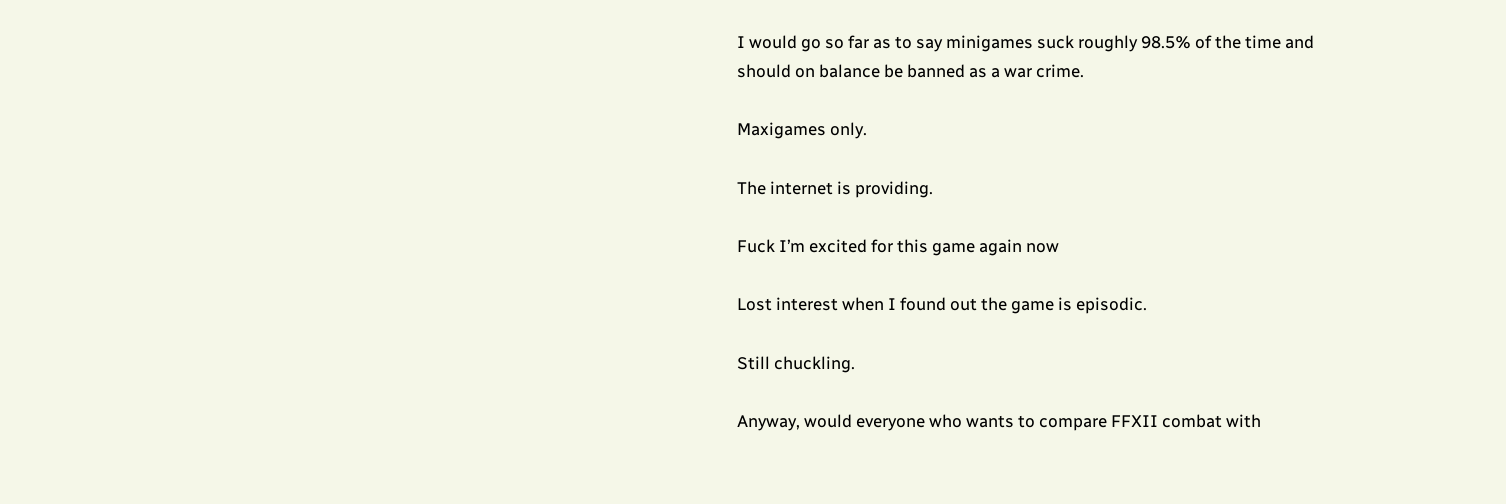I would go so far as to say minigames suck roughly 98.5% of the time and should on balance be banned as a war crime.

Maxigames only.

The internet is providing.

Fuck I’m excited for this game again now

Lost interest when I found out the game is episodic.

Still chuckling.

Anyway, would everyone who wants to compare FFXII combat with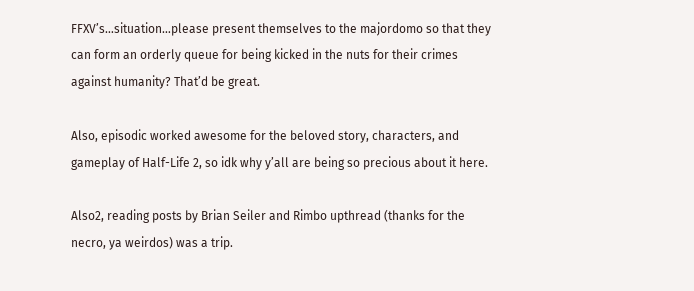FFXV’s…situation…please present themselves to the majordomo so that they can form an orderly queue for being kicked in the nuts for their crimes against humanity? That’d be great.

Also, episodic worked awesome for the beloved story, characters, and gameplay of Half-Life 2, so idk why y’all are being so precious about it here.

Also2, reading posts by Brian Seiler and Rimbo upthread (thanks for the necro, ya weirdos) was a trip.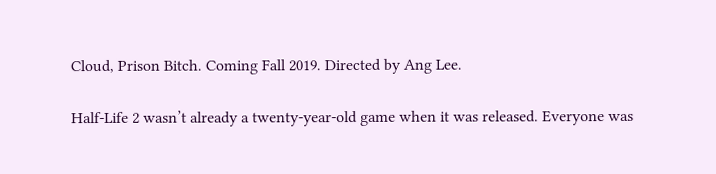Cloud, Prison Bitch. Coming Fall 2019. Directed by Ang Lee.

Half-Life 2 wasn’t already a twenty-year-old game when it was released. Everyone was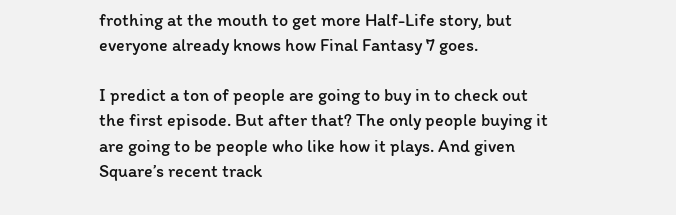frothing at the mouth to get more Half-Life story, but everyone already knows how Final Fantasy 7 goes.

I predict a ton of people are going to buy in to check out the first episode. But after that? The only people buying it are going to be people who like how it plays. And given Square’s recent track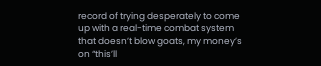record of trying desperately to come up with a real-time combat system that doesn’t blow goats, my money’s on “this’ll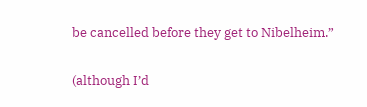be cancelled before they get to Nibelheim.”

(although I’d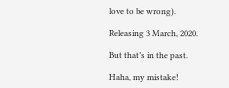love to be wrong).

Releasing 3 March, 2020.

But that’s in the past.

Haha, my mistake!